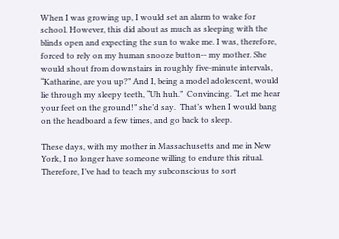When I was growing up, I would set an alarm to wake for school. However, this did about as much as sleeping with the blinds open and expecting the sun to wake me. I was, therefore, forced to rely on my human snooze button-- my mother. She would shout from downstairs in roughly five-minute intervals, “Katharine, are you up?” And I, being a model adolescent, would lie through my sleepy teeth, “Uh huh.”  Convincing. “Let me hear your feet on the ground!” she’d say.  That’s when I would bang on the headboard a few times, and go back to sleep.

These days, with my mother in Massachusetts and me in New York, I no longer have someone willing to endure this ritual.  Therefore, I’ve had to teach my subconscious to sort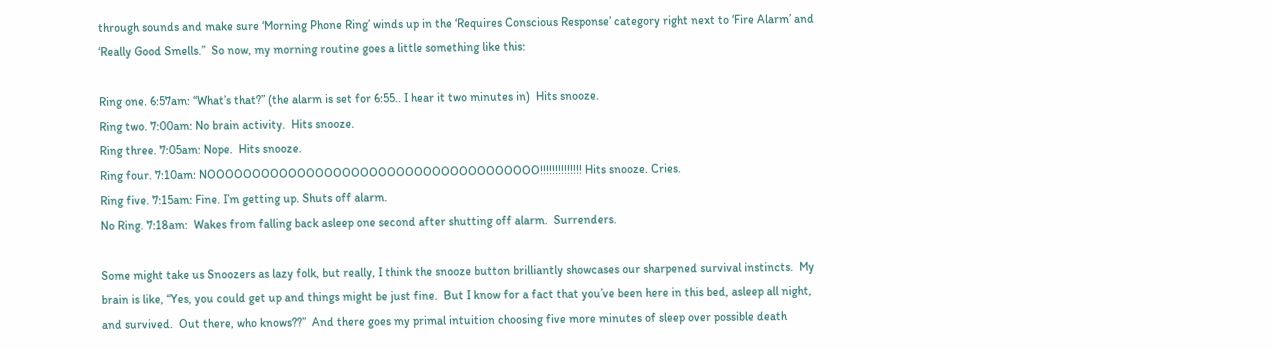through sounds and make sure ‘Morning Phone Ring’ winds up in the ‘Requires Conscious Response’ category right next to ‘Fire Alarm’ and ‘Really Good Smells.”  So now, my morning routine goes a little something like this:

Ring one. 6:57am: “What’s that?” (the alarm is set for 6:55.. I hear it two minutes in)  Hits snooze.
Ring two. 7:00am: No brain activity.  Hits snooze.
Ring three. 7:05am: Nope.  Hits snooze.
Ring four. 7:10am: NOOOOOOOOOOOOOOOOOOOOOOOOOOOOOOOOOOOOO!!!!!!!!!!!!!! Hits snooze. Cries.
Ring five. 7:15am: Fine. I’m getting up. Shuts off alarm.
No Ring. 7:18am:  Wakes from falling back asleep one second after shutting off alarm.  Surrenders.

Some might take us Snoozers as lazy folk, but really, I think the snooze button brilliantly showcases our sharpened survival instincts.  My brain is like, “Yes, you could get up and things might be just fine.  But I know for a fact that you’ve been here in this bed, asleep all night, and survived.  Out there, who knows??”  And there goes my primal intuition choosing five more minutes of sleep over possible death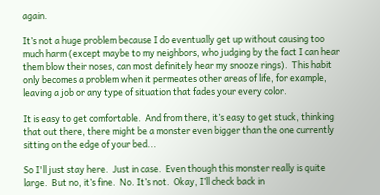again.

It’s not a huge problem because I do eventually get up without causing too much harm (except maybe to my neighbors, who judging by the fact I can hear them blow their noses, can most definitely hear my snooze rings).  This habit only becomes a problem when it permeates other areas of life, for example, leaving a job or any type of situation that fades your every color.

It is easy to get comfortable.  And from there, it’s easy to get stuck, thinking that out there, there might be a monster even bigger than the one currently sitting on the edge of your bed...

So I'll just stay here.  Just in case.  Even though this monster really is quite large.  But no, it’s fine.  No. It’s not.  Okay, I’ll check back in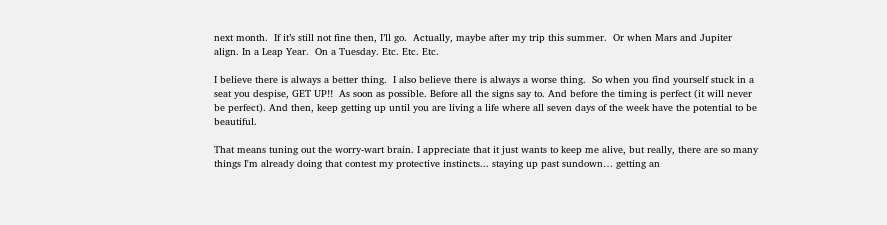next month.  If it’s still not fine then, I’ll go.  Actually, maybe after my trip this summer.  Or when Mars and Jupiter align. In a Leap Year.  On a Tuesday. Etc. Etc. Etc.

I believe there is always a better thing.  I also believe there is always a worse thing.  So when you find yourself stuck in a seat you despise, GET UP!!  As soon as possible. Before all the signs say to. And before the timing is perfect (it will never be perfect). And then, keep getting up until you are living a life where all seven days of the week have the potential to be beautiful.

That means tuning out the worry-wart brain. I appreciate that it just wants to keep me alive, but really, there are so many things I'm already doing that contest my protective instincts... staying up past sundown… getting an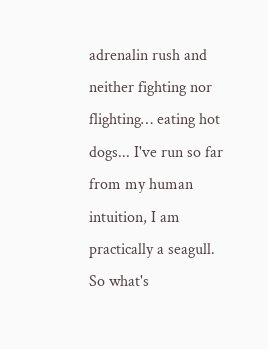adrenalin rush and neither fighting nor flighting… eating hot dogs... I've run so far from my human intuition, I am practically a seagull. So what's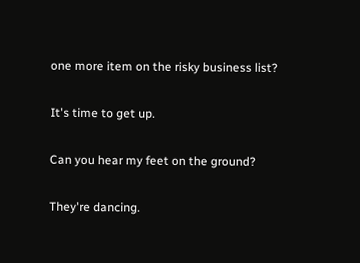one more item on the risky business list?

It's time to get up.

Can you hear my feet on the ground?

They're dancing.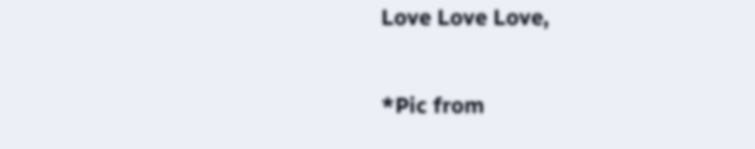Love Love Love,

*Pic from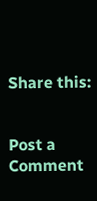Share this:


Post a Comment